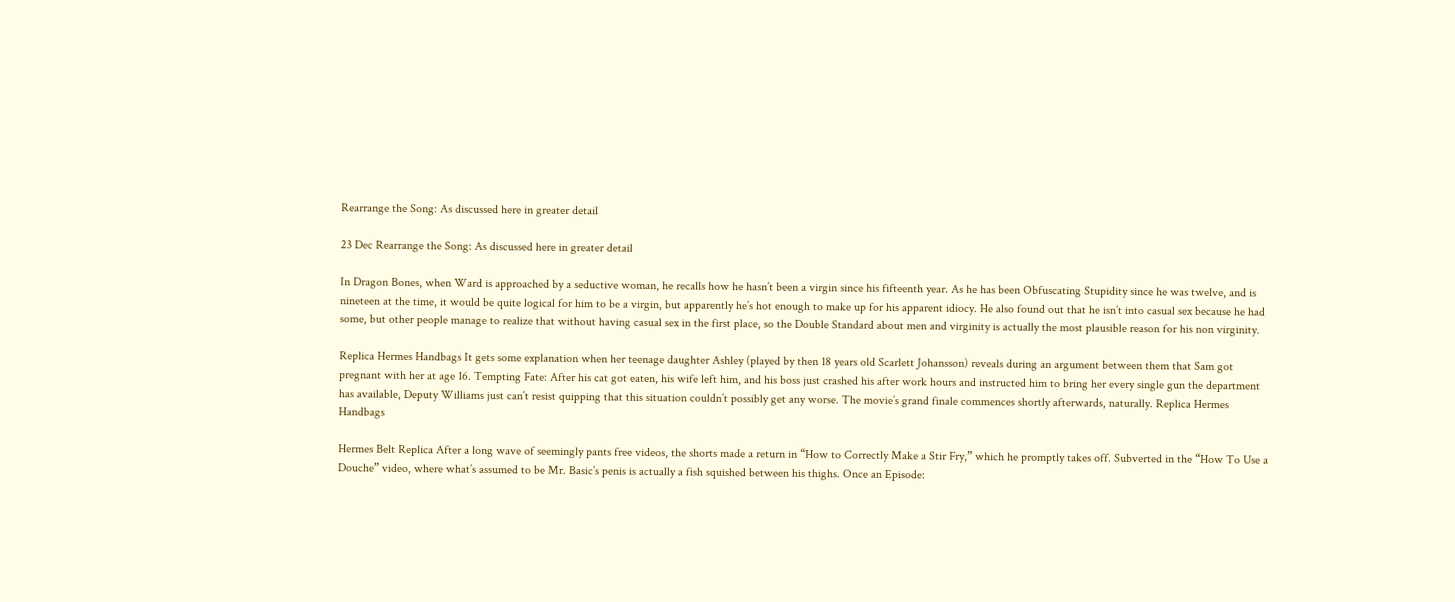Rearrange the Song: As discussed here in greater detail

23 Dec Rearrange the Song: As discussed here in greater detail

In Dragon Bones, when Ward is approached by a seductive woman, he recalls how he hasn’t been a virgin since his fifteenth year. As he has been Obfuscating Stupidity since he was twelve, and is nineteen at the time, it would be quite logical for him to be a virgin, but apparently he’s hot enough to make up for his apparent idiocy. He also found out that he isn’t into casual sex because he had some, but other people manage to realize that without having casual sex in the first place, so the Double Standard about men and virginity is actually the most plausible reason for his non virginity.

Replica Hermes Handbags It gets some explanation when her teenage daughter Ashley (played by then 18 years old Scarlett Johansson) reveals during an argument between them that Sam got pregnant with her at age 16. Tempting Fate: After his cat got eaten, his wife left him, and his boss just crashed his after work hours and instructed him to bring her every single gun the department has available, Deputy Williams just can’t resist quipping that this situation couldn’t possibly get any worse. The movie’s grand finale commences shortly afterwards, naturally. Replica Hermes Handbags

Hermes Belt Replica After a long wave of seemingly pants free videos, the shorts made a return in “How to Correctly Make a Stir Fry,” which he promptly takes off. Subverted in the “How To Use a Douche” video, where what’s assumed to be Mr. Basic’s penis is actually a fish squished between his thighs. Once an Episode: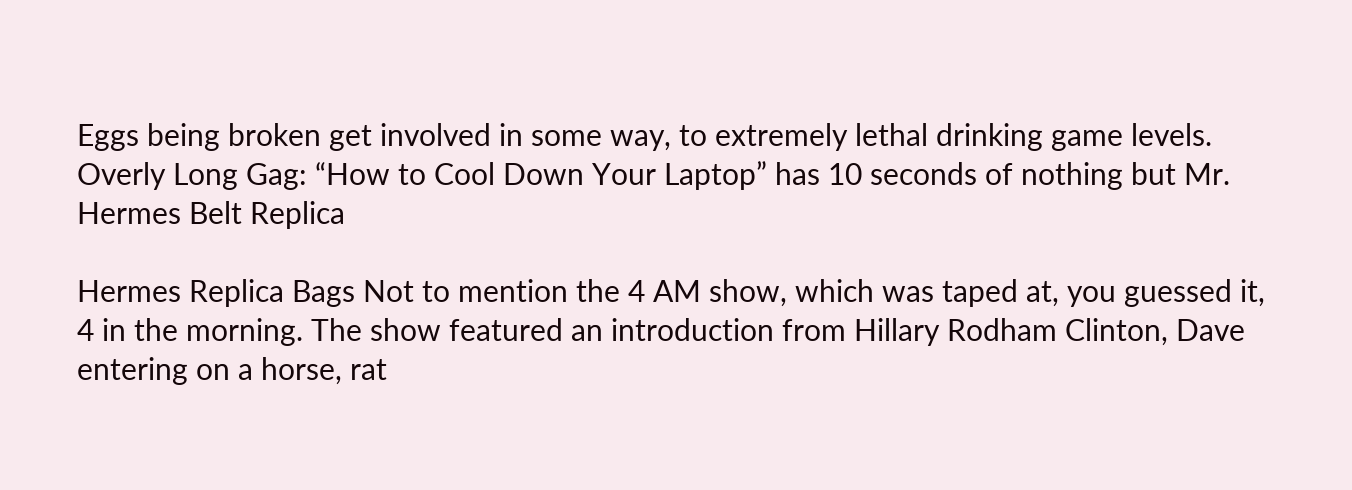Eggs being broken get involved in some way, to extremely lethal drinking game levels. Overly Long Gag: “How to Cool Down Your Laptop” has 10 seconds of nothing but Mr. Hermes Belt Replica

Hermes Replica Bags Not to mention the 4 AM show, which was taped at, you guessed it, 4 in the morning. The show featured an introduction from Hillary Rodham Clinton, Dave entering on a horse, rat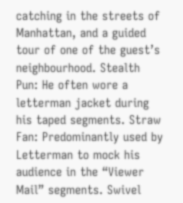catching in the streets of Manhattan, and a guided tour of one of the guest’s neighbourhood. Stealth Pun: He often wore a letterman jacket during his taped segments. Straw Fan: Predominantly used by Letterman to mock his audience in the “Viewer Mail” segments. Swivel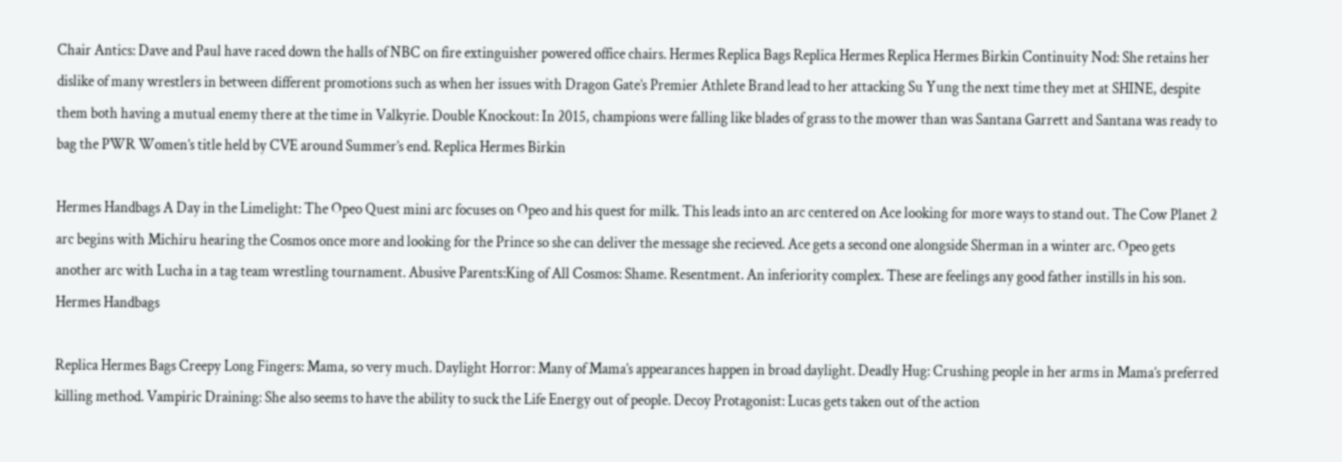Chair Antics: Dave and Paul have raced down the halls of NBC on fire extinguisher powered office chairs. Hermes Replica Bags Replica Hermes Replica Hermes Birkin Continuity Nod: She retains her dislike of many wrestlers in between different promotions such as when her issues with Dragon Gate’s Premier Athlete Brand lead to her attacking Su Yung the next time they met at SHINE, despite them both having a mutual enemy there at the time in Valkyrie. Double Knockout: In 2015, champions were falling like blades of grass to the mower than was Santana Garrett and Santana was ready to bag the PWR Women’s title held by CVE around Summer’s end. Replica Hermes Birkin

Hermes Handbags A Day in the Limelight: The Opeo Quest mini arc focuses on Opeo and his quest for milk. This leads into an arc centered on Ace looking for more ways to stand out. The Cow Planet 2 arc begins with Michiru hearing the Cosmos once more and looking for the Prince so she can deliver the message she recieved. Ace gets a second one alongside Sherman in a winter arc. Opeo gets another arc with Lucha in a tag team wrestling tournament. Abusive Parents:King of All Cosmos: Shame. Resentment. An inferiority complex. These are feelings any good father instills in his son. Hermes Handbags

Replica Hermes Bags Creepy Long Fingers: Mama, so very much. Daylight Horror: Many of Mama’s appearances happen in broad daylight. Deadly Hug: Crushing people in her arms in Mama’s preferred killing method. Vampiric Draining: She also seems to have the ability to suck the Life Energy out of people. Decoy Protagonist: Lucas gets taken out of the action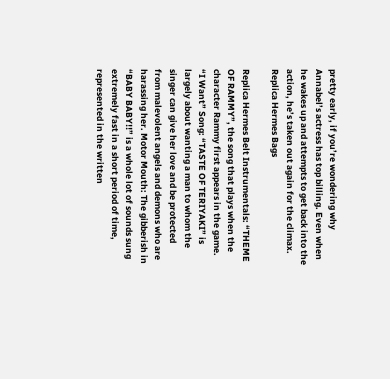pretty early, if you’re wondering why Annabel’s actress has top billing. Even when he wakes up and attempts to get back into the action, he’s taken out again for the climax. Replica Hermes Bags

Replica Hermes Belt Instrumentals: “THEME OF RAMMY”, the song that plays when the character Rammy first appears in the game. “I Want” Song: “TASTE OF TERIYAKI” is largely about wanting a man to whom the singer can give her love and be protected from malevolent angels and demons who are harassing her. Motor Mouth: The gibberish in “BABY BABY!!” is a whole lot of sounds sung extremely fast in a short period of time, represented in the written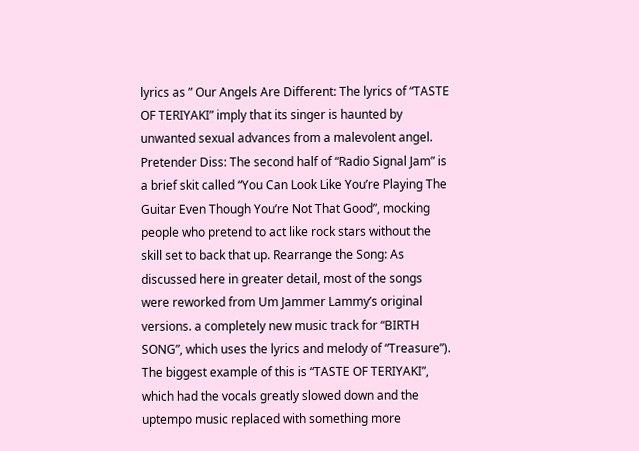lyrics as ” Our Angels Are Different: The lyrics of “TASTE OF TERIYAKI” imply that its singer is haunted by unwanted sexual advances from a malevolent angel. Pretender Diss: The second half of “Radio Signal Jam” is a brief skit called “You Can Look Like You’re Playing The Guitar Even Though You’re Not That Good”, mocking people who pretend to act like rock stars without the skill set to back that up. Rearrange the Song: As discussed here in greater detail, most of the songs were reworked from Um Jammer Lammy’s original versions. a completely new music track for “BIRTH SONG”, which uses the lyrics and melody of “Treasure”). The biggest example of this is “TASTE OF TERIYAKI”, which had the vocals greatly slowed down and the uptempo music replaced with something more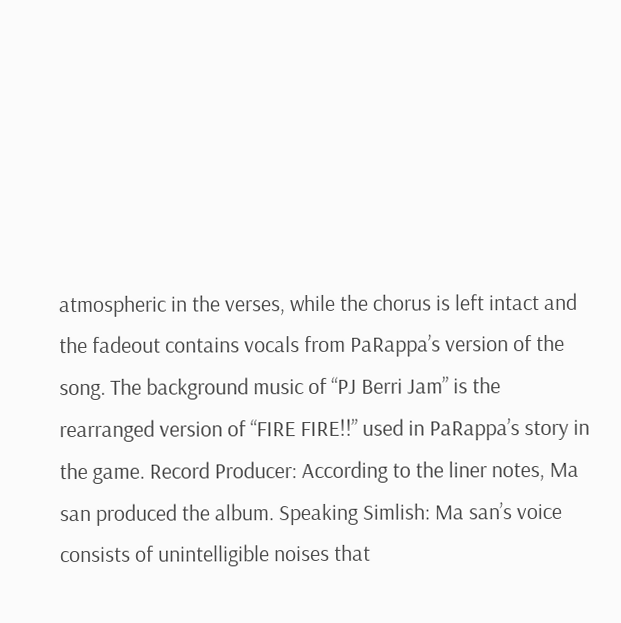atmospheric in the verses, while the chorus is left intact and the fadeout contains vocals from PaRappa’s version of the song. The background music of “PJ Berri Jam” is the rearranged version of “FIRE FIRE!!” used in PaRappa’s story in the game. Record Producer: According to the liner notes, Ma san produced the album. Speaking Simlish: Ma san’s voice consists of unintelligible noises that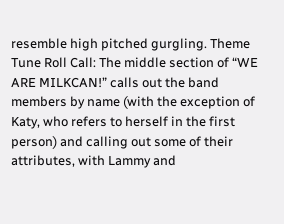resemble high pitched gurgling. Theme Tune Roll Call: The middle section of “WE ARE MILKCAN!” calls out the band members by name (with the exception of Katy, who refers to herself in the first person) and calling out some of their attributes, with Lammy and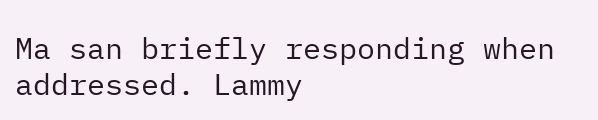Ma san briefly responding when addressed. Lammy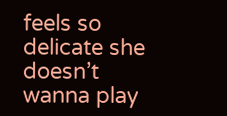feels so delicate she doesn’t wanna play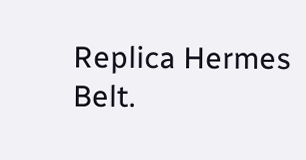Replica Hermes Belt.